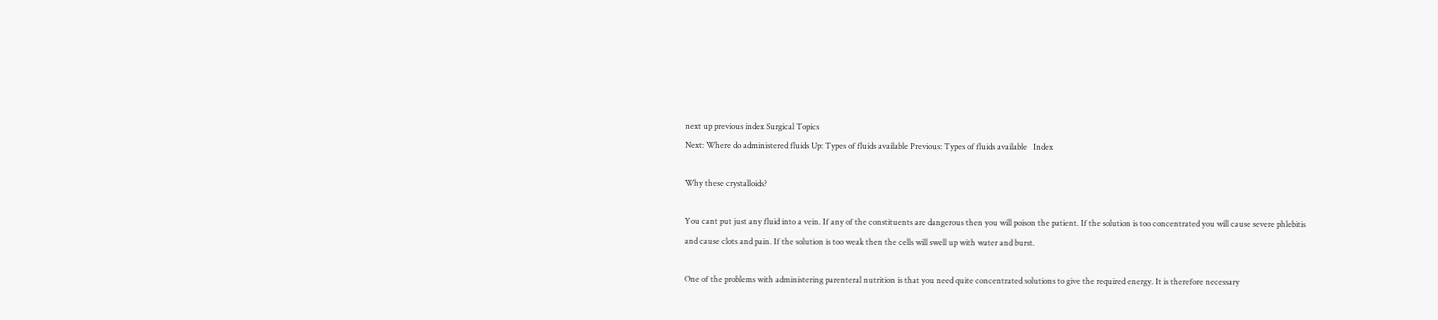next up previous index Surgical Topics
Next: Where do administered fluids Up: Types of fluids available Previous: Types of fluids available   Index

Why these crystalloids?

You cant put just any fluid into a vein. If any of the constituents are dangerous then you will poison the patient. If the solution is too concentrated you will cause severe phlebitis and cause clots and pain. If the solution is too weak then the cells will swell up with water and burst.

One of the problems with administering parenteral nutrition is that you need quite concentrated solutions to give the required energy. It is therefore necessary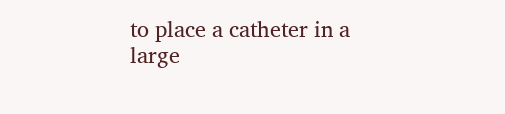to place a catheter in a large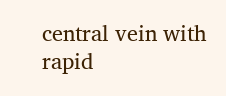central vein with rapid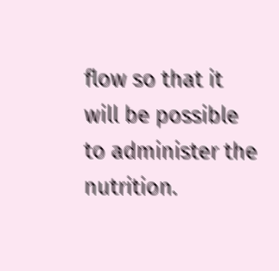flow so that it will be possible to administer the nutrition.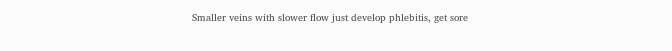Smaller veins with slower flow just develop phlebitis, get sore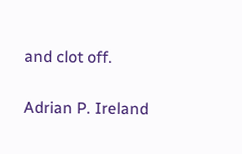and clot off.

Adrian P. Ireland